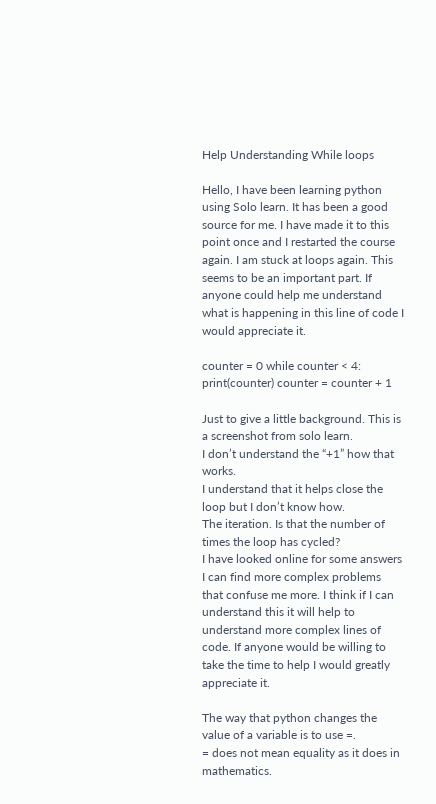Help Understanding While loops

Hello, I have been learning python using Solo learn. It has been a good source for me. I have made it to this point once and I restarted the course again. I am stuck at loops again. This seems to be an important part. If anyone could help me understand what is happening in this line of code I would appreciate it.

counter = 0 while counter < 4: print(counter) counter = counter + 1

Just to give a little background. This is a screenshot from solo learn.
I don’t understand the “+1” how that works.
I understand that it helps close the loop but I don’t know how.
The iteration. Is that the number of times the loop has cycled?
I have looked online for some answers I can find more complex problems that confuse me more. I think if I can understand this it will help to understand more complex lines of code. If anyone would be willing to take the time to help I would greatly appreciate it.

The way that python changes the value of a variable is to use =.
= does not mean equality as it does in mathematics.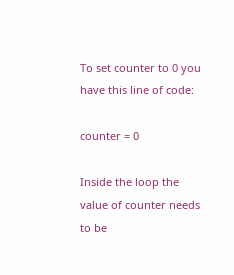To set counter to 0 you have this line of code:

counter = 0

Inside the loop the value of counter needs to be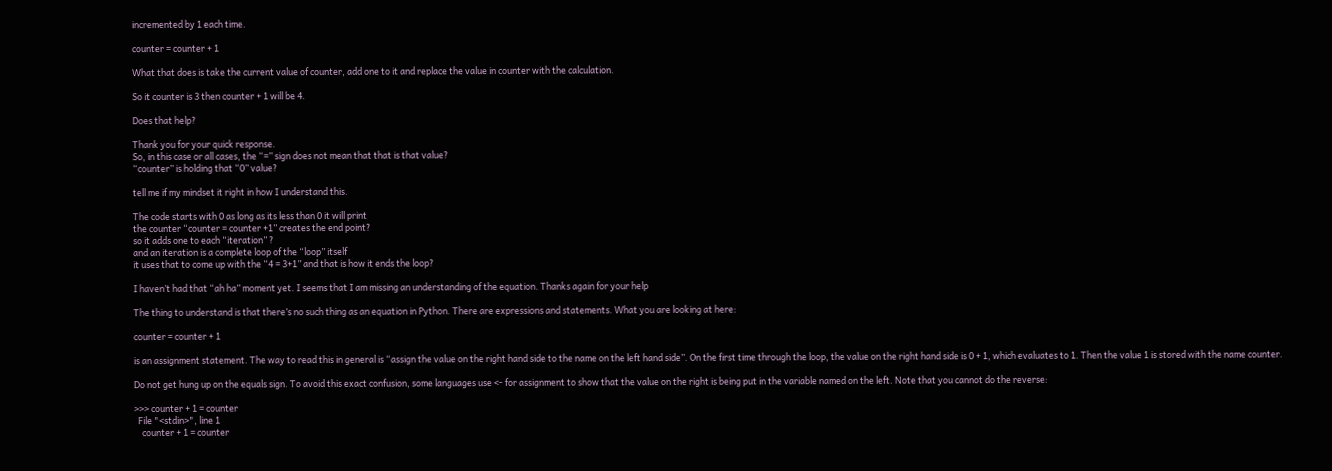incremented by 1 each time.

counter = counter + 1

What that does is take the current value of counter, add one to it and replace the value in counter with the calculation.

So it counter is 3 then counter + 1 will be 4.

Does that help?

Thank you for your quick response.
So, in this case or all cases, the “=” sign does not mean that that is that value?
“counter” is holding that “0” value?

tell me if my mindset it right in how I understand this.

The code starts with 0 as long as its less than 0 it will print
the counter “counter = counter +1” creates the end point?
so it adds one to each “iteration” ?
and an iteration is a complete loop of the “loop” itself
it uses that to come up with the “4 = 3+1” and that is how it ends the loop?

I haven’t had that “ah ha” moment yet. I seems that I am missing an understanding of the equation. Thanks again for your help

The thing to understand is that there’s no such thing as an equation in Python. There are expressions and statements. What you are looking at here:

counter = counter + 1

is an assignment statement. The way to read this in general is “assign the value on the right hand side to the name on the left hand side”. On the first time through the loop, the value on the right hand side is 0 + 1, which evaluates to 1. Then the value 1 is stored with the name counter.

Do not get hung up on the equals sign. To avoid this exact confusion, some languages use <- for assignment to show that the value on the right is being put in the variable named on the left. Note that you cannot do the reverse:

>>> counter + 1 = counter
  File "<stdin>", line 1
    counter + 1 = counter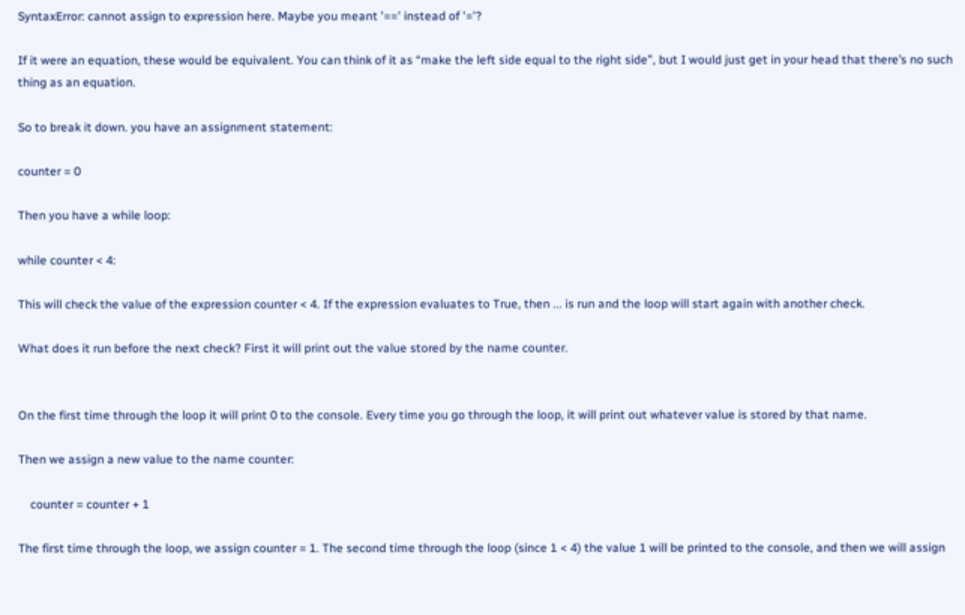SyntaxError: cannot assign to expression here. Maybe you meant '==' instead of '='?

If it were an equation, these would be equivalent. You can think of it as “make the left side equal to the right side”, but I would just get in your head that there’s no such thing as an equation.

So to break it down. you have an assignment statement:

counter = 0

Then you have a while loop:

while counter < 4:

This will check the value of the expression counter < 4. If the expression evaluates to True, then ... is run and the loop will start again with another check.

What does it run before the next check? First it will print out the value stored by the name counter.


On the first time through the loop it will print 0 to the console. Every time you go through the loop, it will print out whatever value is stored by that name.

Then we assign a new value to the name counter:

    counter = counter + 1

The first time through the loop, we assign counter = 1. The second time through the loop (since 1 < 4) the value 1 will be printed to the console, and then we will assign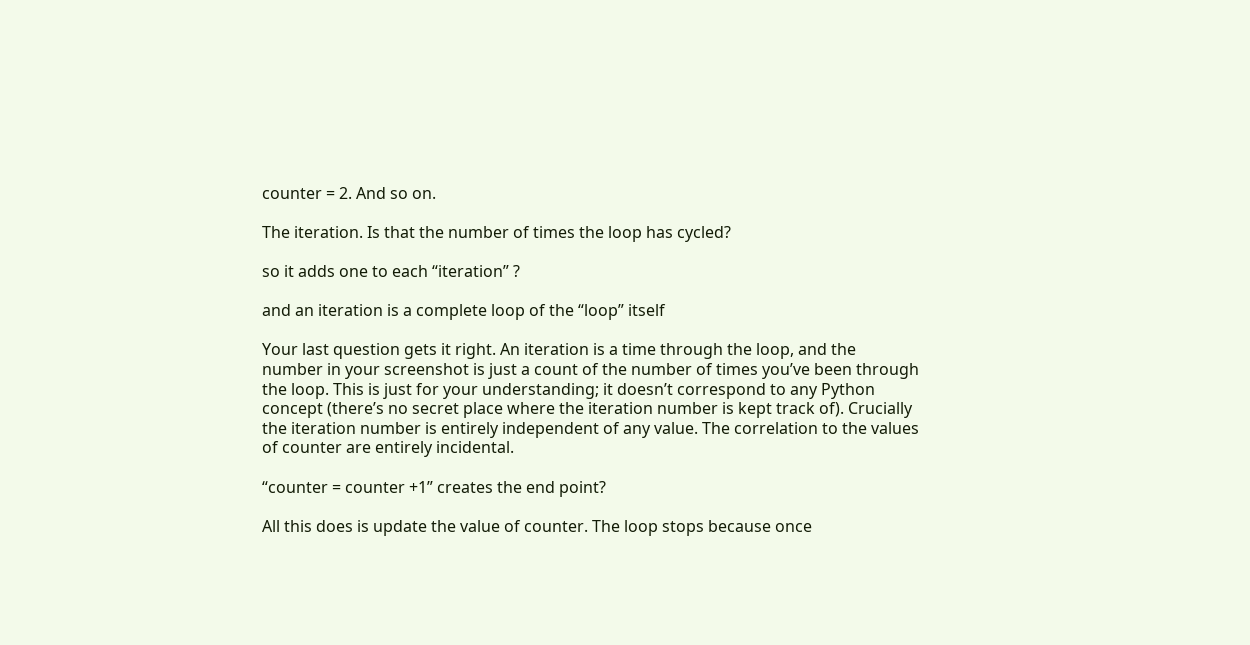counter = 2. And so on.

The iteration. Is that the number of times the loop has cycled?

so it adds one to each “iteration” ?

and an iteration is a complete loop of the “loop” itself

Your last question gets it right. An iteration is a time through the loop, and the number in your screenshot is just a count of the number of times you’ve been through the loop. This is just for your understanding; it doesn’t correspond to any Python concept (there’s no secret place where the iteration number is kept track of). Crucially the iteration number is entirely independent of any value. The correlation to the values of counter are entirely incidental.

“counter = counter +1” creates the end point?

All this does is update the value of counter. The loop stops because once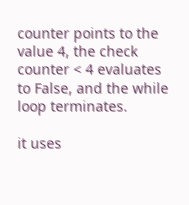counter points to the value 4, the check counter < 4 evaluates to False, and the while loop terminates.

it uses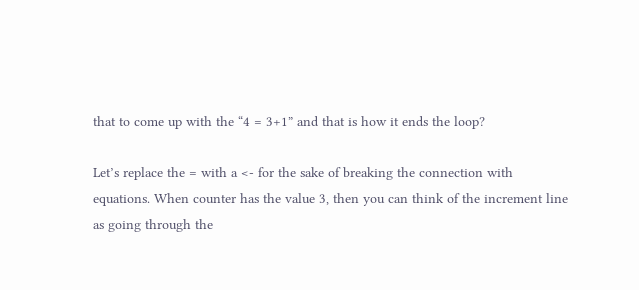that to come up with the “4 = 3+1” and that is how it ends the loop?

Let’s replace the = with a <- for the sake of breaking the connection with equations. When counter has the value 3, then you can think of the increment line as going through the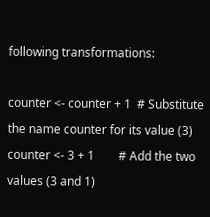following transformations:

counter <- counter + 1  # Substitute the name counter for its value (3)
counter <- 3 + 1        # Add the two values (3 and 1)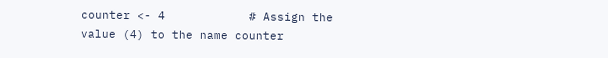counter <- 4            # Assign the value (4) to the name counter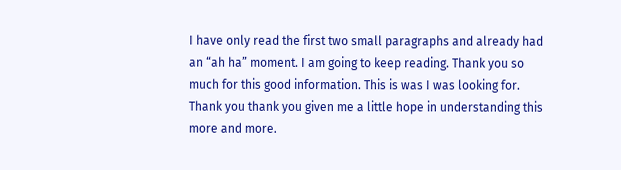I have only read the first two small paragraphs and already had an “ah ha” moment. I am going to keep reading. Thank you so much for this good information. This is was I was looking for. Thank you thank you given me a little hope in understanding this more and more.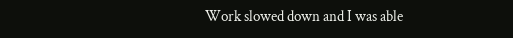Work slowed down and I was able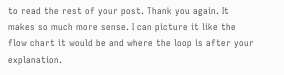to read the rest of your post. Thank you again. It makes so much more sense. I can picture it like the flow chart it would be and where the loop is after your explanation.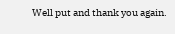Well put and thank you again.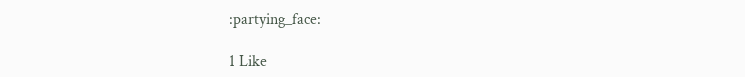:partying_face:

1 Like